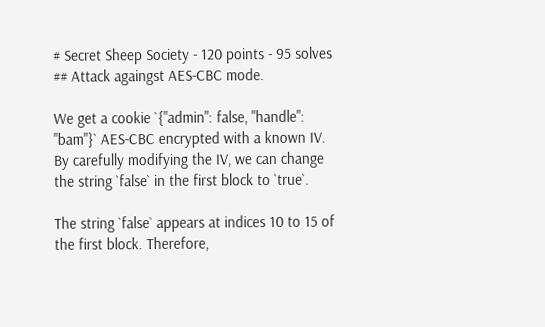# Secret Sheep Society - 120 points - 95 solves
## Attack againgst AES-CBC mode.

We get a cookie `{"admin": false, "handle": "bam"}` AES-CBC encrypted with a known IV. By carefully modifying the IV, we can change the string `false` in the first block to `true`.

The string `false` appears at indices 10 to 15 of the first block. Therefore,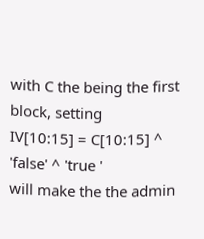with C the being the first block, setting
IV[10:15] = C[10:15] ^ 'false' ^ 'true '
will make the the admin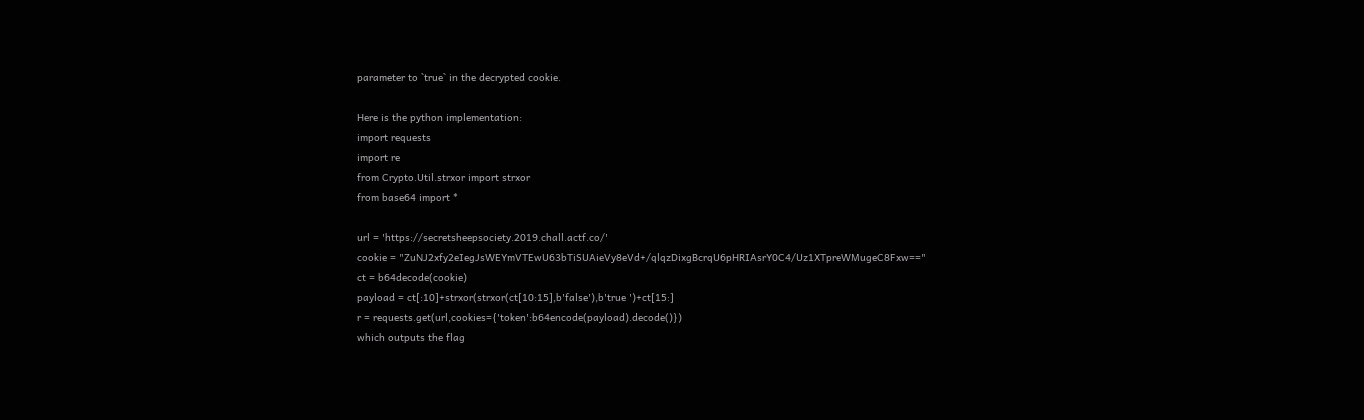parameter to `true` in the decrypted cookie.

Here is the python implementation:
import requests
import re
from Crypto.Util.strxor import strxor
from base64 import *

url = 'https://secretsheepsociety.2019.chall.actf.co/'
cookie = "ZuNJ2xfy2eIegJsWEYmVTEwU63bTiSUAieVy8eVd+/qlqzDixgBcrqU6pHRIAsrY0C4/Uz1XTpreWMugeC8Fxw=="
ct = b64decode(cookie)
payload = ct[:10]+strxor(strxor(ct[10:15],b'false'),b'true ')+ct[15:]
r = requests.get(url,cookies={'token':b64encode(payload).decode()})
which outputs the flag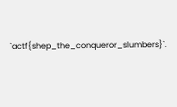`actf{shep_the_conqueror_slumbers}`.